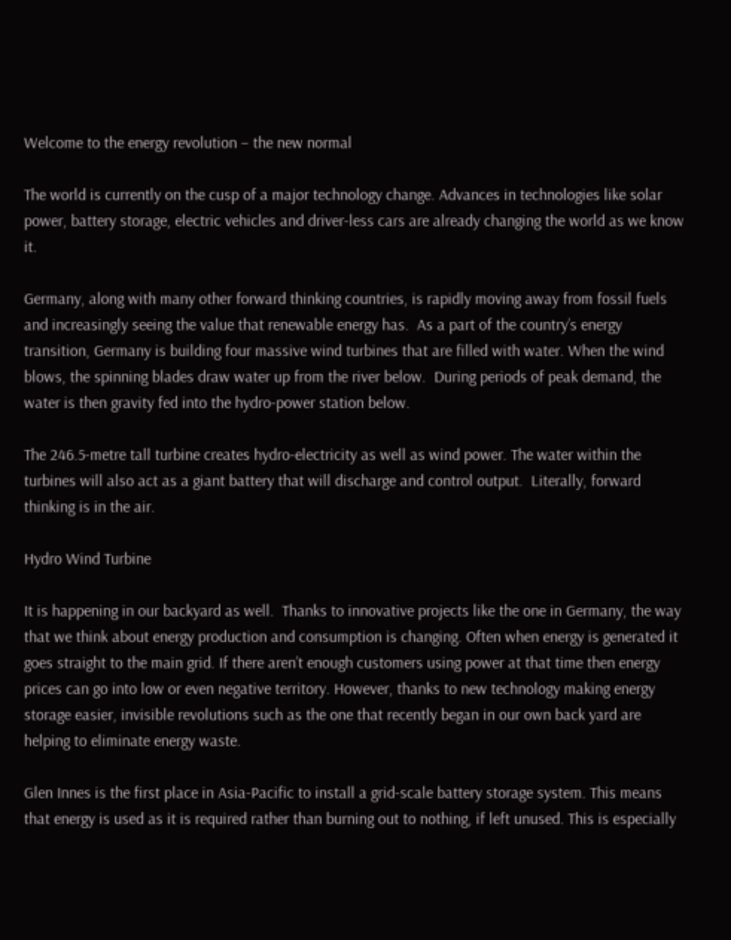Welcome to the energy revolution – the new normal

The world is currently on the cusp of a major technology change. Advances in technologies like solar power, battery storage, electric vehicles and driver-less cars are already changing the world as we know it.

Germany, along with many other forward thinking countries, is rapidly moving away from fossil fuels and increasingly seeing the value that renewable energy has.  As a part of the country’s energy transition, Germany is building four massive wind turbines that are filled with water. When the wind blows, the spinning blades draw water up from the river below.  During periods of peak demand, the water is then gravity fed into the hydro-power station below.

The 246.5-metre tall turbine creates hydro-electricity as well as wind power. The water within the turbines will also act as a giant battery that will discharge and control output.  Literally, forward thinking is in the air.

Hydro Wind Turbine

It is happening in our backyard as well.  Thanks to innovative projects like the one in Germany, the way that we think about energy production and consumption is changing. Often when energy is generated it goes straight to the main grid. If there aren’t enough customers using power at that time then energy prices can go into low or even negative territory. However, thanks to new technology making energy storage easier, invisible revolutions such as the one that recently began in our own back yard are helping to eliminate energy waste.

Glen Innes is the first place in Asia-Pacific to install a grid-scale battery storage system. This means that energy is used as it is required rather than burning out to nothing, if left unused. This is especially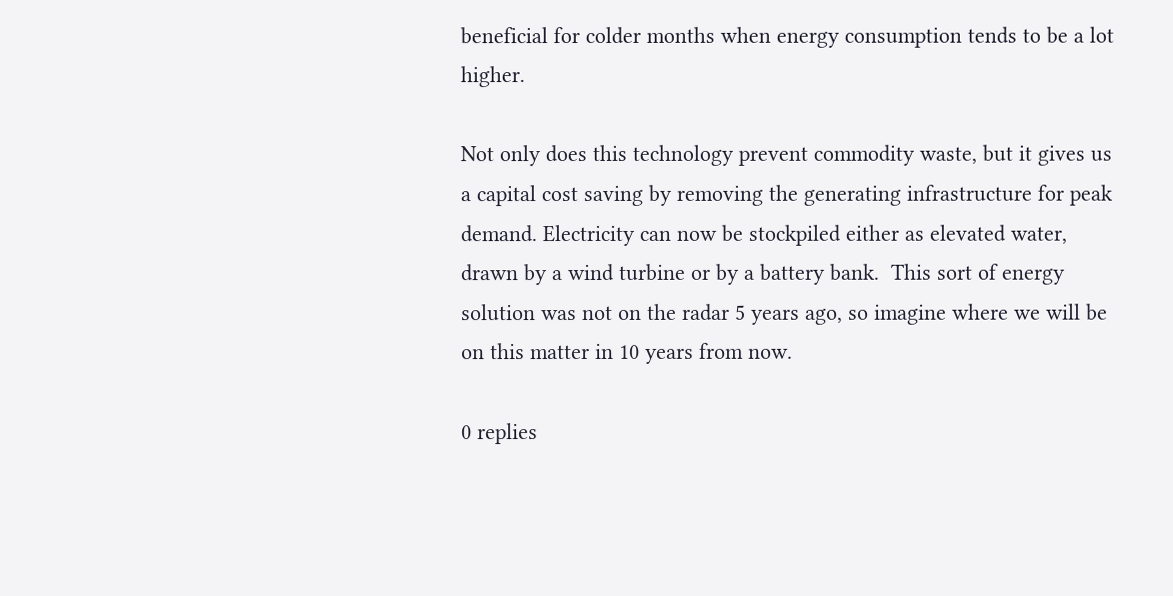beneficial for colder months when energy consumption tends to be a lot higher.

Not only does this technology prevent commodity waste, but it gives us a capital cost saving by removing the generating infrastructure for peak demand. Electricity can now be stockpiled either as elevated water, drawn by a wind turbine or by a battery bank.  This sort of energy solution was not on the radar 5 years ago, so imagine where we will be on this matter in 10 years from now.

0 replies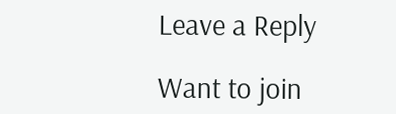Leave a Reply

Want to join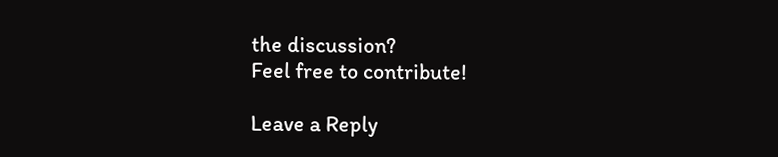the discussion?
Feel free to contribute!

Leave a Reply